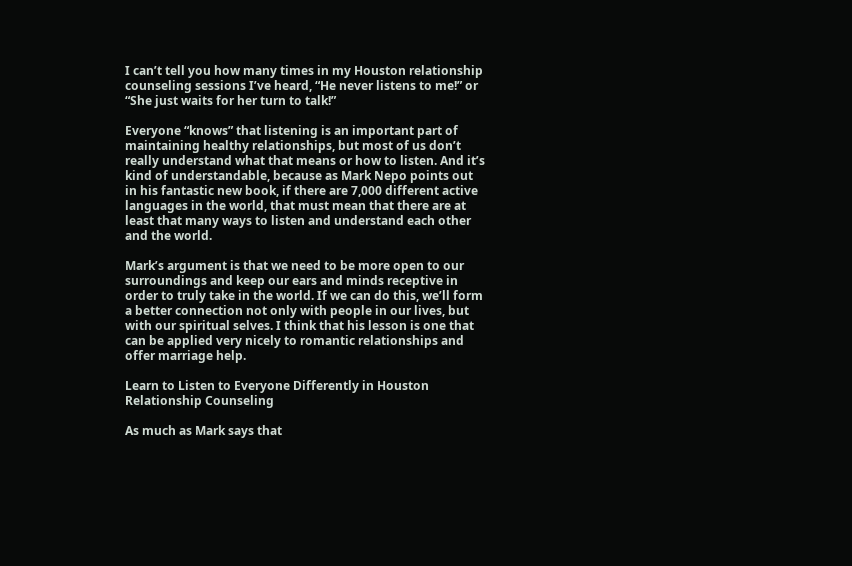I can’t tell you how many times in my Houston relationship counseling sessions I’ve heard, “He never listens to me!” or “She just waits for her turn to talk!”

Everyone “knows” that listening is an important part of maintaining healthy relationships, but most of us don’t really understand what that means or how to listen. And it’s kind of understandable, because as Mark Nepo points out in his fantastic new book, if there are 7,000 different active languages in the world, that must mean that there are at least that many ways to listen and understand each other and the world.

Mark’s argument is that we need to be more open to our surroundings and keep our ears and minds receptive in order to truly take in the world. If we can do this, we’ll form a better connection not only with people in our lives, but with our spiritual selves. I think that his lesson is one that can be applied very nicely to romantic relationships and offer marriage help.

Learn to Listen to Everyone Differently in Houston Relationship Counseling

As much as Mark says that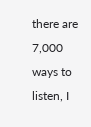there are 7,000 ways to listen, I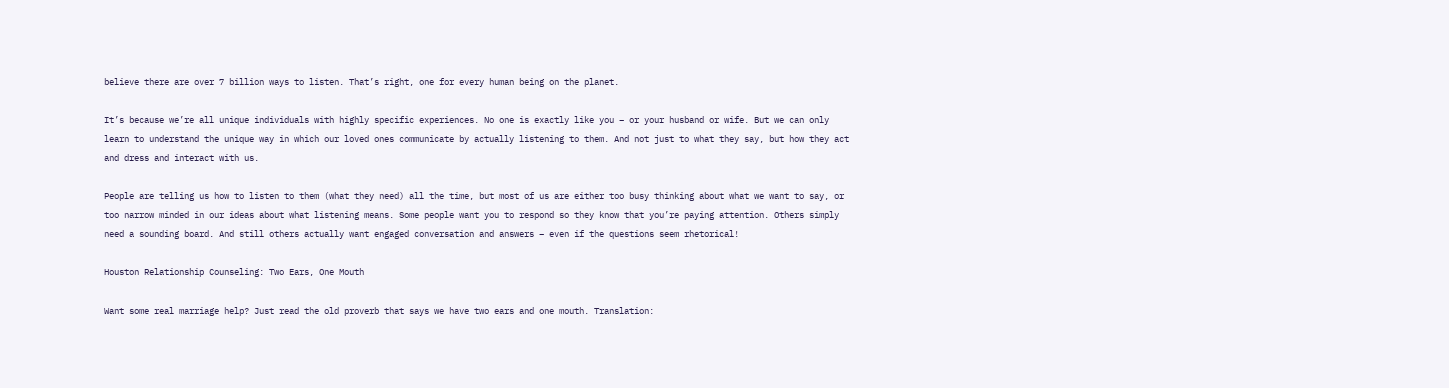believe there are over 7 billion ways to listen. That’s right, one for every human being on the planet.

It’s because we’re all unique individuals with highly specific experiences. No one is exactly like you – or your husband or wife. But we can only learn to understand the unique way in which our loved ones communicate by actually listening to them. And not just to what they say, but how they act and dress and interact with us.

People are telling us how to listen to them (what they need) all the time, but most of us are either too busy thinking about what we want to say, or too narrow minded in our ideas about what listening means. Some people want you to respond so they know that you’re paying attention. Others simply need a sounding board. And still others actually want engaged conversation and answers – even if the questions seem rhetorical!

Houston Relationship Counseling: Two Ears, One Mouth

Want some real marriage help? Just read the old proverb that says we have two ears and one mouth. Translation: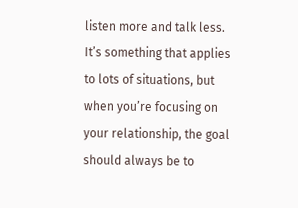listen more and talk less. It’s something that applies to lots of situations, but when you’re focusing on your relationship, the goal should always be to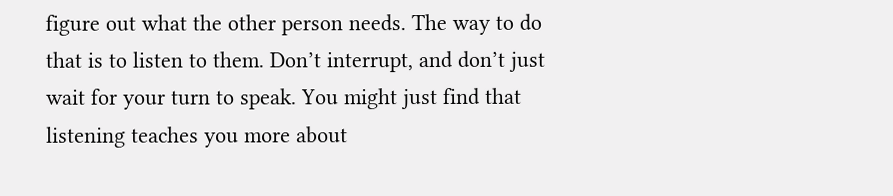figure out what the other person needs. The way to do that is to listen to them. Don’t interrupt, and don’t just wait for your turn to speak. You might just find that listening teaches you more about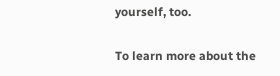yourself, too.

To learn more about the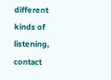different kinds of listening, contact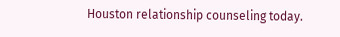Houston relationship counseling today.